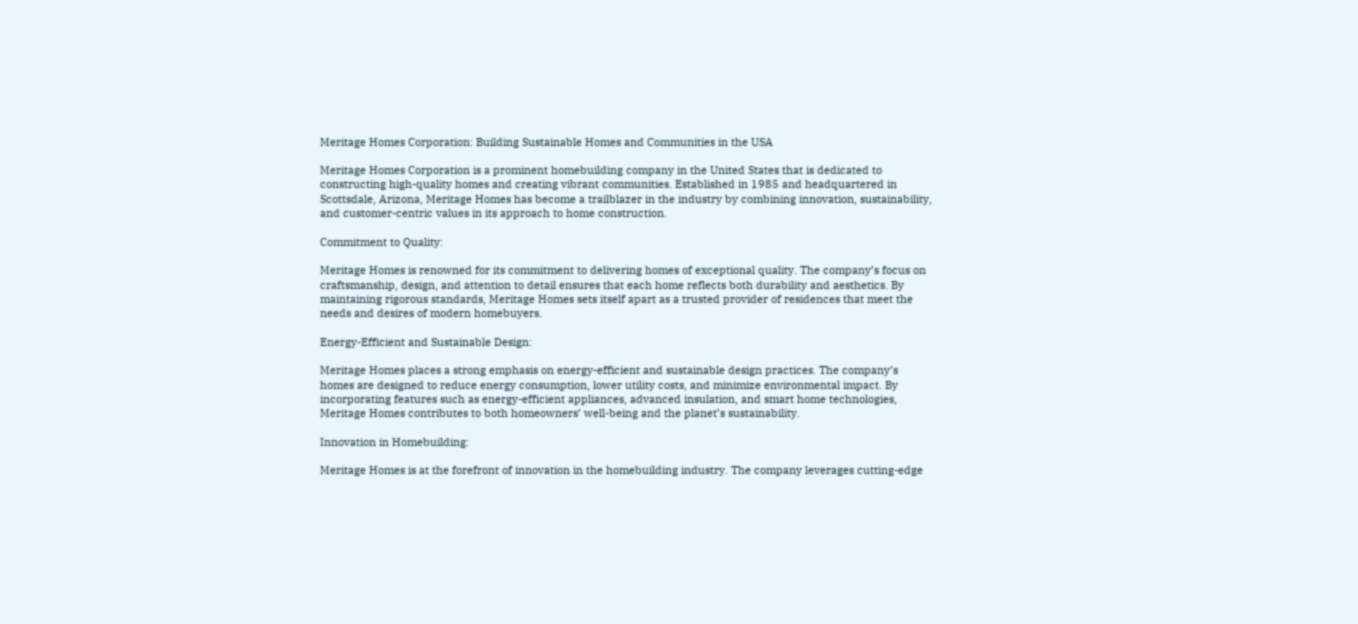Meritage Homes Corporation: Building Sustainable Homes and Communities in the USA

Meritage Homes Corporation is a prominent homebuilding company in the United States that is dedicated to constructing high-quality homes and creating vibrant communities. Established in 1985 and headquartered in Scottsdale, Arizona, Meritage Homes has become a trailblazer in the industry by combining innovation, sustainability, and customer-centric values in its approach to home construction.

Commitment to Quality:

Meritage Homes is renowned for its commitment to delivering homes of exceptional quality. The company’s focus on craftsmanship, design, and attention to detail ensures that each home reflects both durability and aesthetics. By maintaining rigorous standards, Meritage Homes sets itself apart as a trusted provider of residences that meet the needs and desires of modern homebuyers.

Energy-Efficient and Sustainable Design:

Meritage Homes places a strong emphasis on energy-efficient and sustainable design practices. The company’s homes are designed to reduce energy consumption, lower utility costs, and minimize environmental impact. By incorporating features such as energy-efficient appliances, advanced insulation, and smart home technologies, Meritage Homes contributes to both homeowners’ well-being and the planet’s sustainability.

Innovation in Homebuilding:

Meritage Homes is at the forefront of innovation in the homebuilding industry. The company leverages cutting-edge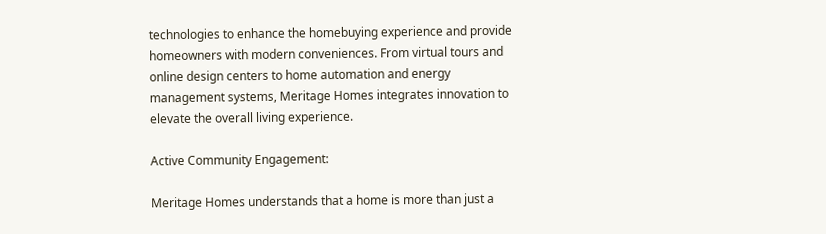technologies to enhance the homebuying experience and provide homeowners with modern conveniences. From virtual tours and online design centers to home automation and energy management systems, Meritage Homes integrates innovation to elevate the overall living experience.

Active Community Engagement:

Meritage Homes understands that a home is more than just a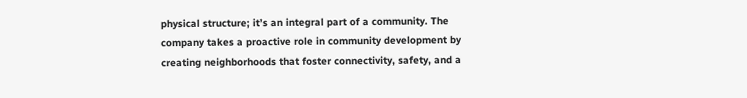physical structure; it’s an integral part of a community. The company takes a proactive role in community development by creating neighborhoods that foster connectivity, safety, and a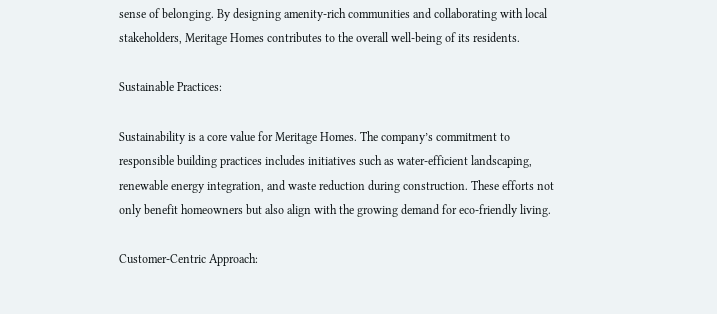sense of belonging. By designing amenity-rich communities and collaborating with local stakeholders, Meritage Homes contributes to the overall well-being of its residents.

Sustainable Practices:

Sustainability is a core value for Meritage Homes. The company’s commitment to responsible building practices includes initiatives such as water-efficient landscaping, renewable energy integration, and waste reduction during construction. These efforts not only benefit homeowners but also align with the growing demand for eco-friendly living.

Customer-Centric Approach: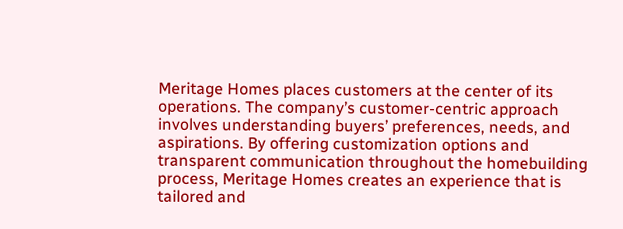Meritage Homes places customers at the center of its operations. The company’s customer-centric approach involves understanding buyers’ preferences, needs, and aspirations. By offering customization options and transparent communication throughout the homebuilding process, Meritage Homes creates an experience that is tailored and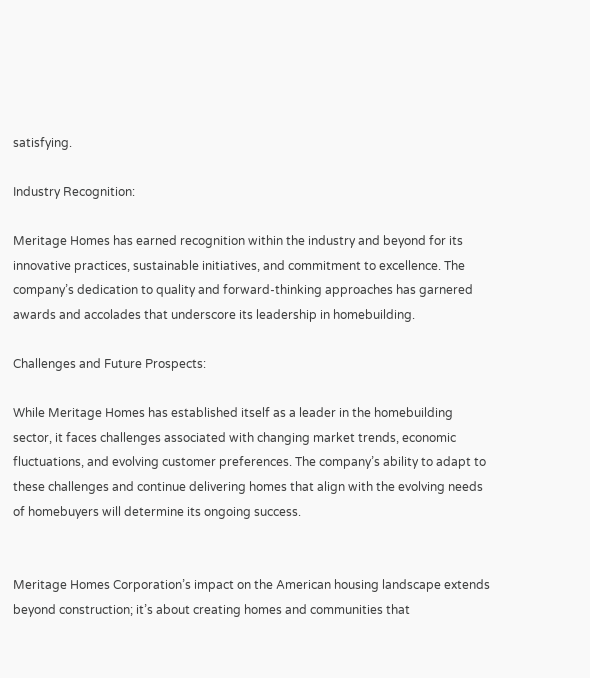satisfying.

Industry Recognition:

Meritage Homes has earned recognition within the industry and beyond for its innovative practices, sustainable initiatives, and commitment to excellence. The company’s dedication to quality and forward-thinking approaches has garnered awards and accolades that underscore its leadership in homebuilding.

Challenges and Future Prospects:

While Meritage Homes has established itself as a leader in the homebuilding sector, it faces challenges associated with changing market trends, economic fluctuations, and evolving customer preferences. The company’s ability to adapt to these challenges and continue delivering homes that align with the evolving needs of homebuyers will determine its ongoing success.


Meritage Homes Corporation’s impact on the American housing landscape extends beyond construction; it’s about creating homes and communities that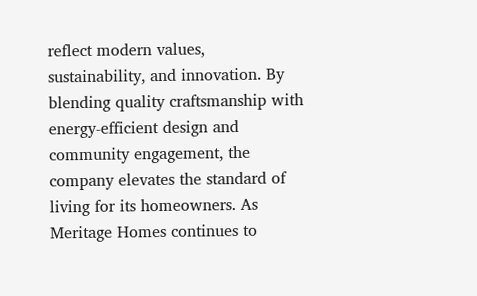reflect modern values, sustainability, and innovation. By blending quality craftsmanship with energy-efficient design and community engagement, the company elevates the standard of living for its homeowners. As Meritage Homes continues to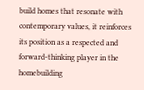build homes that resonate with contemporary values, it reinforces its position as a respected and forward-thinking player in the homebuilding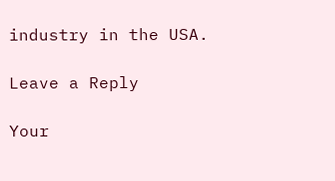industry in the USA.

Leave a Reply

Your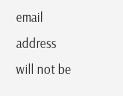email address will not be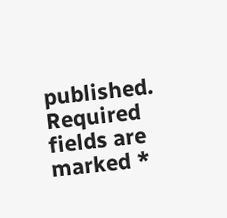published. Required fields are marked *